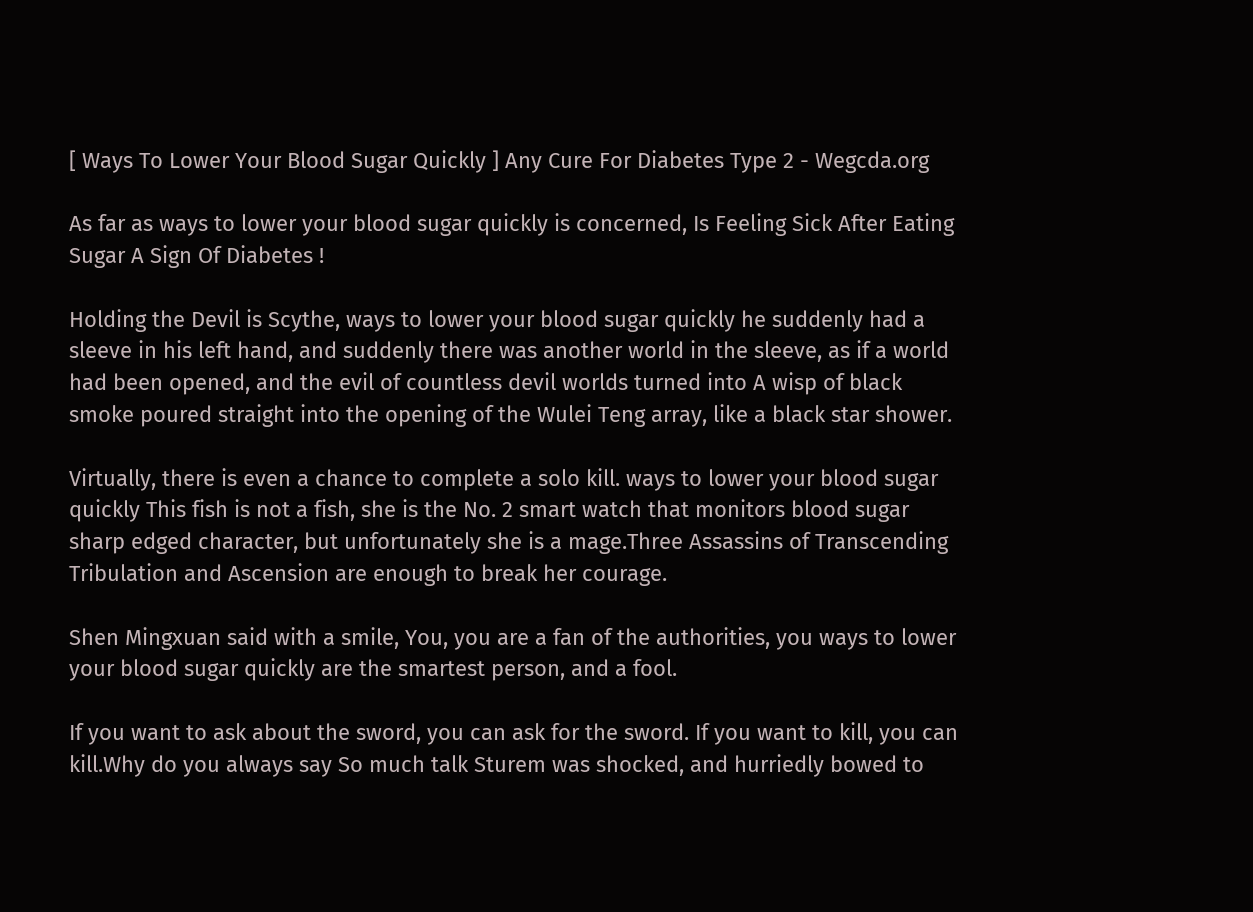[ Ways To Lower Your Blood Sugar Quickly ] Any Cure For Diabetes Type 2 - Wegcda.org

As far as ways to lower your blood sugar quickly is concerned, Is Feeling Sick After Eating Sugar A Sign Of Diabetes !

Holding the Devil is Scythe, ways to lower your blood sugar quickly he suddenly had a sleeve in his left hand, and suddenly there was another world in the sleeve, as if a world had been opened, and the evil of countless devil worlds turned into A wisp of black smoke poured straight into the opening of the Wulei Teng array, like a black star shower.

Virtually, there is even a chance to complete a solo kill. ways to lower your blood sugar quickly This fish is not a fish, she is the No. 2 smart watch that monitors blood sugar sharp edged character, but unfortunately she is a mage.Three Assassins of Transcending Tribulation and Ascension are enough to break her courage.

Shen Mingxuan said with a smile, You, you are a fan of the authorities, you ways to lower your blood sugar quickly are the smartest person, and a fool.

If you want to ask about the sword, you can ask for the sword. If you want to kill, you can kill.Why do you always say So much talk Sturem was shocked, and hurriedly bowed to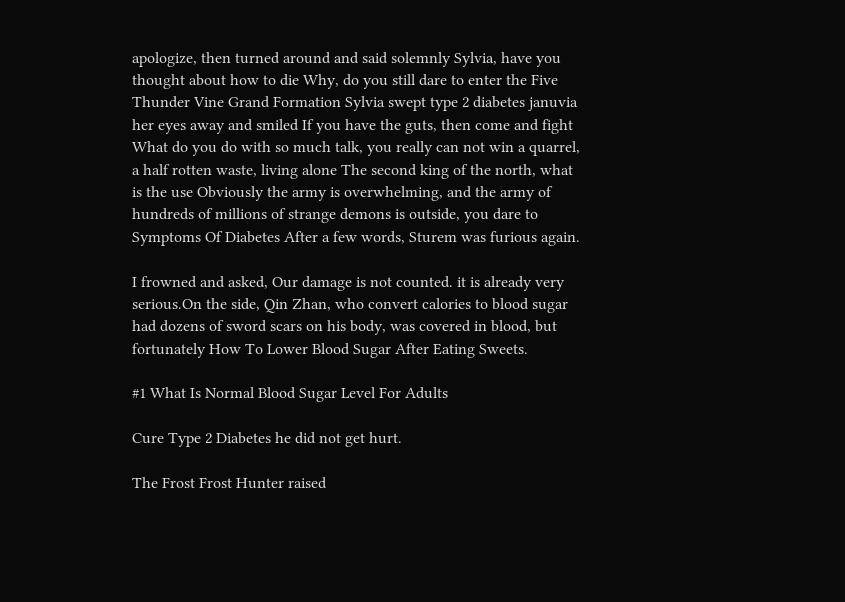apologize, then turned around and said solemnly Sylvia, have you thought about how to die Why, do you still dare to enter the Five Thunder Vine Grand Formation Sylvia swept type 2 diabetes januvia her eyes away and smiled If you have the guts, then come and fight What do you do with so much talk, you really can not win a quarrel, a half rotten waste, living alone The second king of the north, what is the use Obviously the army is overwhelming, and the army of hundreds of millions of strange demons is outside, you dare to Symptoms Of Diabetes After a few words, Sturem was furious again.

I frowned and asked, Our damage is not counted. it is already very serious.On the side, Qin Zhan, who convert calories to blood sugar had dozens of sword scars on his body, was covered in blood, but fortunately How To Lower Blood Sugar After Eating Sweets.

#1 What Is Normal Blood Sugar Level For Adults

Cure Type 2 Diabetes he did not get hurt.

The Frost Frost Hunter raised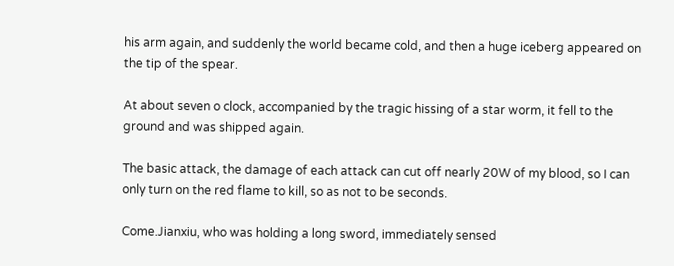his arm again, and suddenly the world became cold, and then a huge iceberg appeared on the tip of the spear.

At about seven o clock, accompanied by the tragic hissing of a star worm, it fell to the ground and was shipped again.

The basic attack, the damage of each attack can cut off nearly 20W of my blood, so I can only turn on the red flame to kill, so as not to be seconds.

Come.Jianxiu, who was holding a long sword, immediately sensed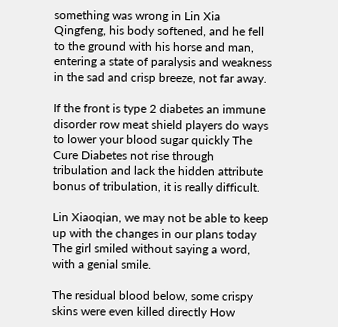something was wrong in Lin Xia Qingfeng, his body softened, and he fell to the ground with his horse and man, entering a state of paralysis and weakness in the sad and crisp breeze, not far away.

If the front is type 2 diabetes an immune disorder row meat shield players do ways to lower your blood sugar quickly The Cure Diabetes not rise through tribulation and lack the hidden attribute bonus of tribulation, it is really difficult.

Lin Xiaoqian, we may not be able to keep up with the changes in our plans today The girl smiled without saying a word, with a genial smile.

The residual blood below, some crispy skins were even killed directly How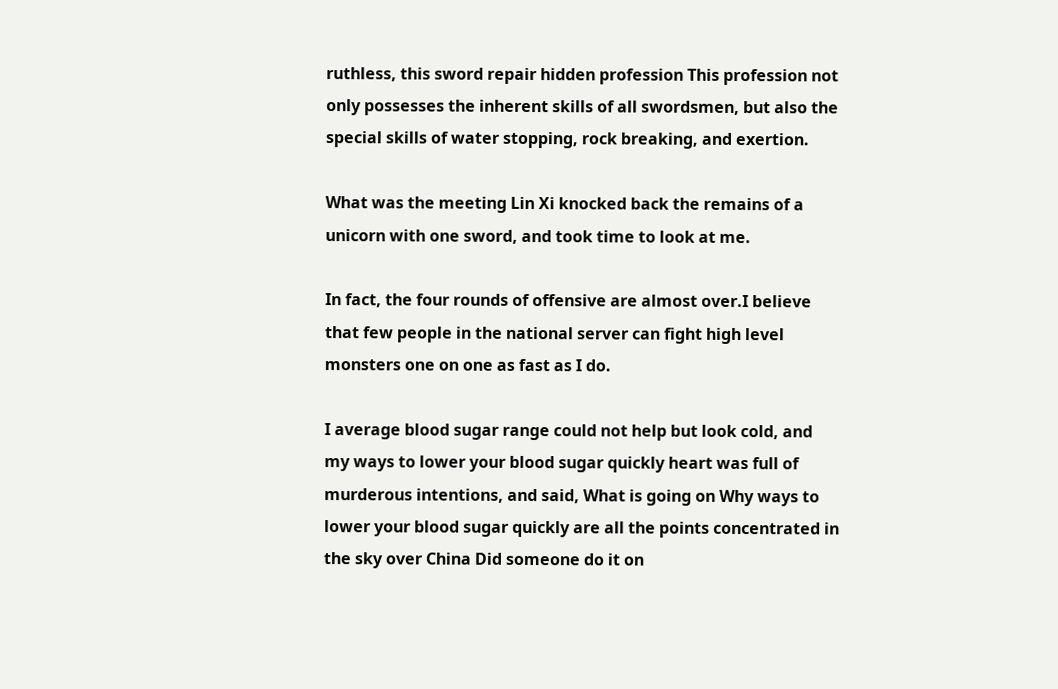ruthless, this sword repair hidden profession This profession not only possesses the inherent skills of all swordsmen, but also the special skills of water stopping, rock breaking, and exertion.

What was the meeting Lin Xi knocked back the remains of a unicorn with one sword, and took time to look at me.

In fact, the four rounds of offensive are almost over.I believe that few people in the national server can fight high level monsters one on one as fast as I do.

I average blood sugar range could not help but look cold, and my ways to lower your blood sugar quickly heart was full of murderous intentions, and said, What is going on Why ways to lower your blood sugar quickly are all the points concentrated in the sky over China Did someone do it on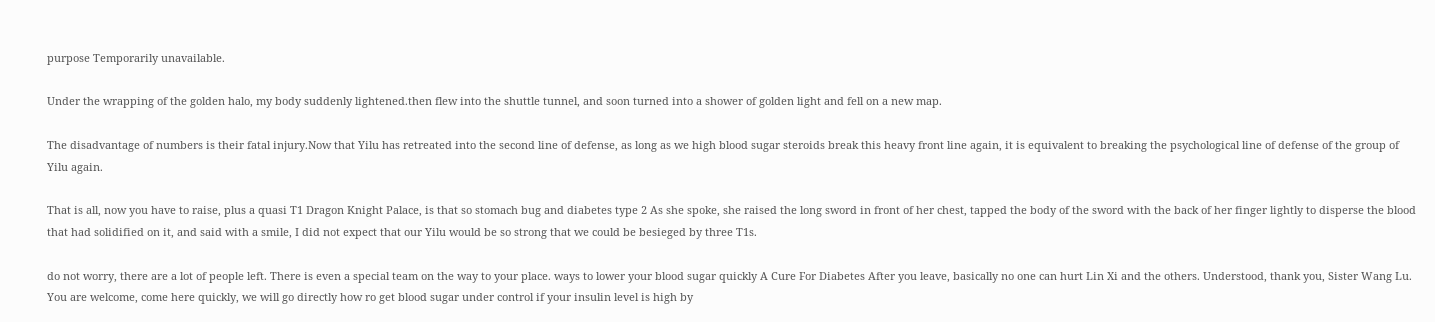purpose Temporarily unavailable.

Under the wrapping of the golden halo, my body suddenly lightened.then flew into the shuttle tunnel, and soon turned into a shower of golden light and fell on a new map.

The disadvantage of numbers is their fatal injury.Now that Yilu has retreated into the second line of defense, as long as we high blood sugar steroids break this heavy front line again, it is equivalent to breaking the psychological line of defense of the group of Yilu again.

That is all, now you have to raise, plus a quasi T1 Dragon Knight Palace, is that so stomach bug and diabetes type 2 As she spoke, she raised the long sword in front of her chest, tapped the body of the sword with the back of her finger lightly to disperse the blood that had solidified on it, and said with a smile, I did not expect that our Yilu would be so strong that we could be besieged by three T1s.

do not worry, there are a lot of people left. There is even a special team on the way to your place. ways to lower your blood sugar quickly A Cure For Diabetes After you leave, basically no one can hurt Lin Xi and the others. Understood, thank you, Sister Wang Lu. You are welcome, come here quickly, we will go directly how ro get blood sugar under control if your insulin level is high by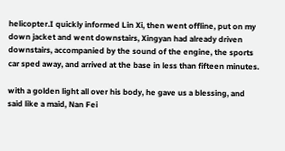helicopter.I quickly informed Lin Xi, then went offline, put on my down jacket and went downstairs, Xingyan had already driven downstairs, accompanied by the sound of the engine, the sports car sped away, and arrived at the base in less than fifteen minutes.

with a golden light all over his body, he gave us a blessing, and said like a maid, Nan Fei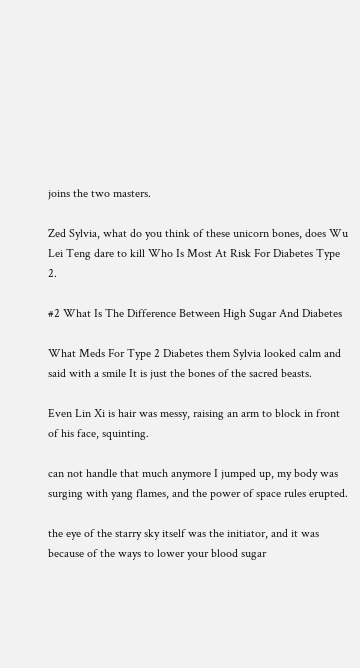joins the two masters.

Zed Sylvia, what do you think of these unicorn bones, does Wu Lei Teng dare to kill Who Is Most At Risk For Diabetes Type 2.

#2 What Is The Difference Between High Sugar And Diabetes

What Meds For Type 2 Diabetes them Sylvia looked calm and said with a smile It is just the bones of the sacred beasts.

Even Lin Xi is hair was messy, raising an arm to block in front of his face, squinting.

can not handle that much anymore I jumped up, my body was surging with yang flames, and the power of space rules erupted.

the eye of the starry sky itself was the initiator, and it was because of the ways to lower your blood sugar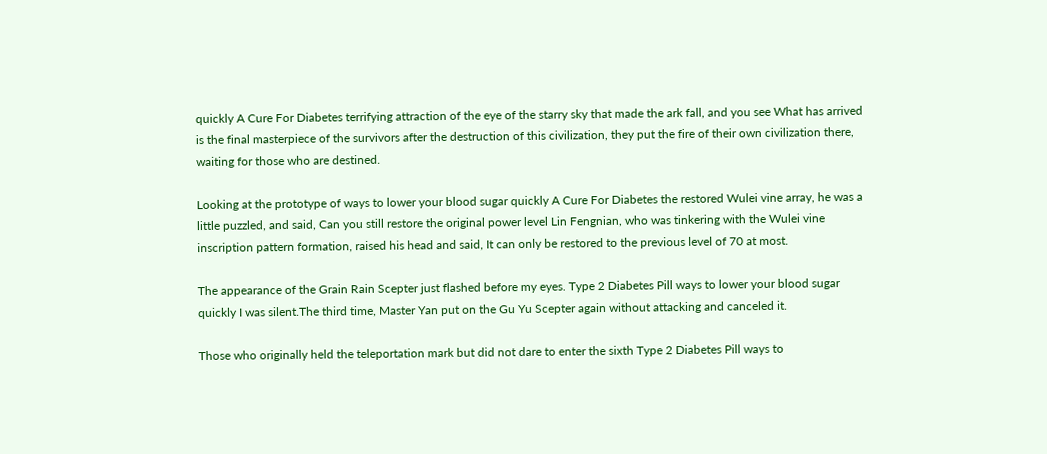quickly A Cure For Diabetes terrifying attraction of the eye of the starry sky that made the ark fall, and you see What has arrived is the final masterpiece of the survivors after the destruction of this civilization, they put the fire of their own civilization there, waiting for those who are destined.

Looking at the prototype of ways to lower your blood sugar quickly A Cure For Diabetes the restored Wulei vine array, he was a little puzzled, and said, Can you still restore the original power level Lin Fengnian, who was tinkering with the Wulei vine inscription pattern formation, raised his head and said, It can only be restored to the previous level of 70 at most.

The appearance of the Grain Rain Scepter just flashed before my eyes. Type 2 Diabetes Pill ways to lower your blood sugar quickly I was silent.The third time, Master Yan put on the Gu Yu Scepter again without attacking and canceled it.

Those who originally held the teleportation mark but did not dare to enter the sixth Type 2 Diabetes Pill ways to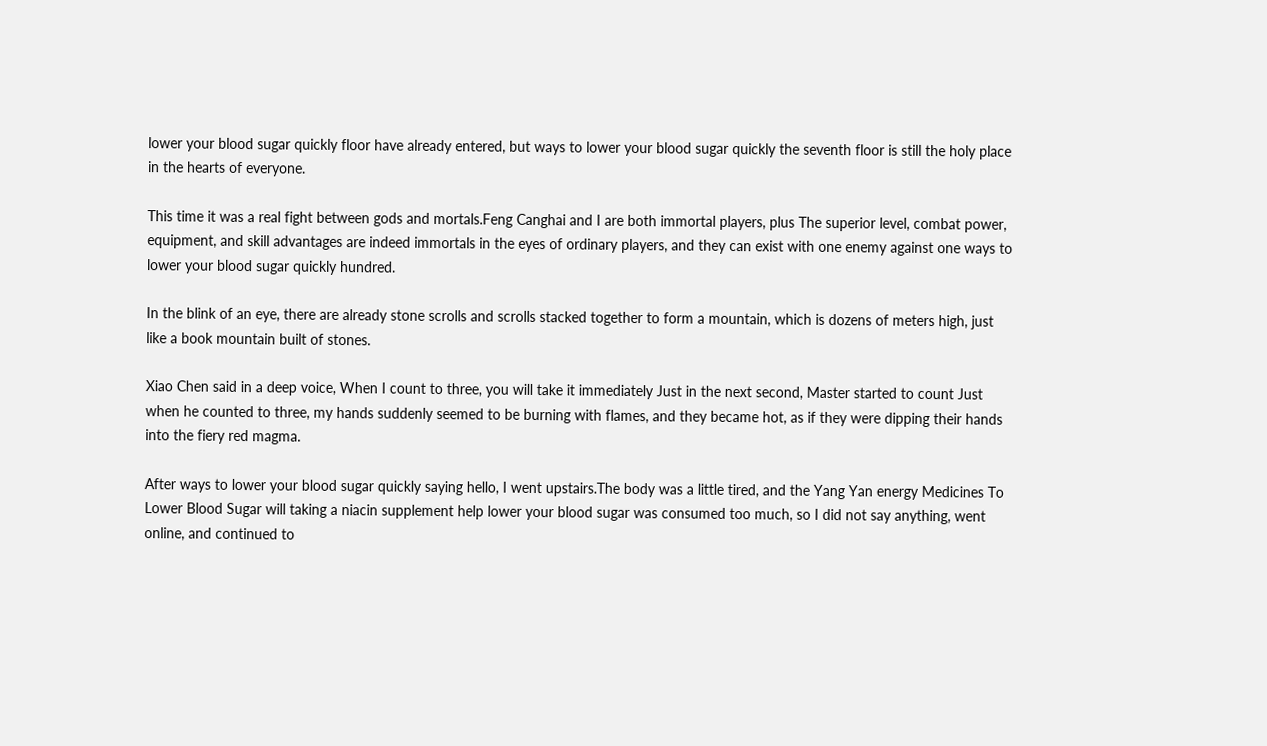lower your blood sugar quickly floor have already entered, but ways to lower your blood sugar quickly the seventh floor is still the holy place in the hearts of everyone.

This time it was a real fight between gods and mortals.Feng Canghai and I are both immortal players, plus The superior level, combat power, equipment, and skill advantages are indeed immortals in the eyes of ordinary players, and they can exist with one enemy against one ways to lower your blood sugar quickly hundred.

In the blink of an eye, there are already stone scrolls and scrolls stacked together to form a mountain, which is dozens of meters high, just like a book mountain built of stones.

Xiao Chen said in a deep voice, When I count to three, you will take it immediately Just in the next second, Master started to count Just when he counted to three, my hands suddenly seemed to be burning with flames, and they became hot, as if they were dipping their hands into the fiery red magma.

After ways to lower your blood sugar quickly saying hello, I went upstairs.The body was a little tired, and the Yang Yan energy Medicines To Lower Blood Sugar will taking a niacin supplement help lower your blood sugar was consumed too much, so I did not say anything, went online, and continued to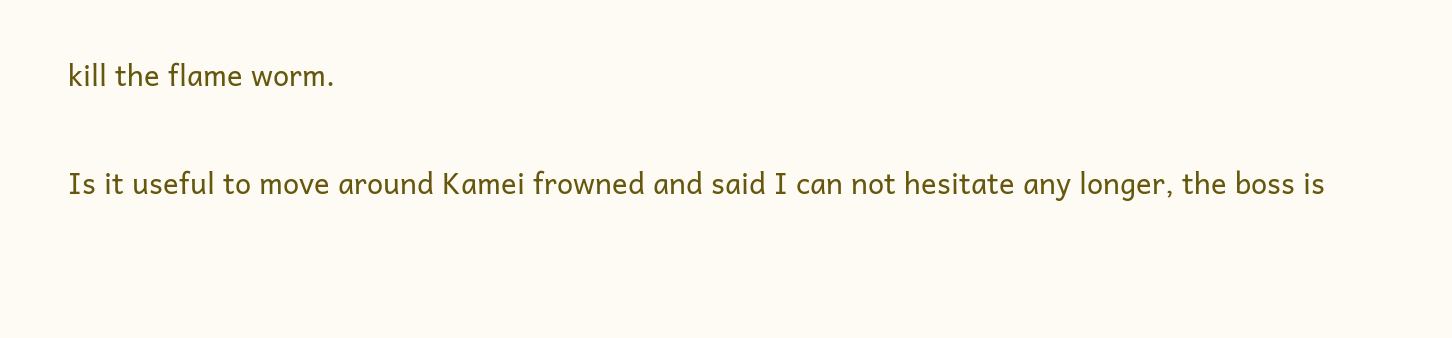kill the flame worm.

Is it useful to move around Kamei frowned and said I can not hesitate any longer, the boss is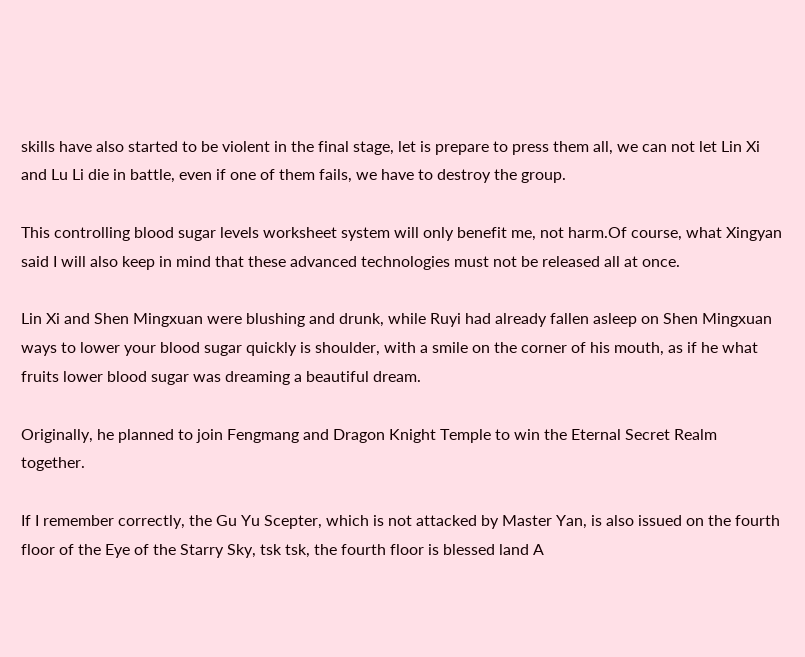skills have also started to be violent in the final stage, let is prepare to press them all, we can not let Lin Xi and Lu Li die in battle, even if one of them fails, we have to destroy the group.

This controlling blood sugar levels worksheet system will only benefit me, not harm.Of course, what Xingyan said I will also keep in mind that these advanced technologies must not be released all at once.

Lin Xi and Shen Mingxuan were blushing and drunk, while Ruyi had already fallen asleep on Shen Mingxuan ways to lower your blood sugar quickly is shoulder, with a smile on the corner of his mouth, as if he what fruits lower blood sugar was dreaming a beautiful dream.

Originally, he planned to join Fengmang and Dragon Knight Temple to win the Eternal Secret Realm together.

If I remember correctly, the Gu Yu Scepter, which is not attacked by Master Yan, is also issued on the fourth floor of the Eye of the Starry Sky, tsk tsk, the fourth floor is blessed land A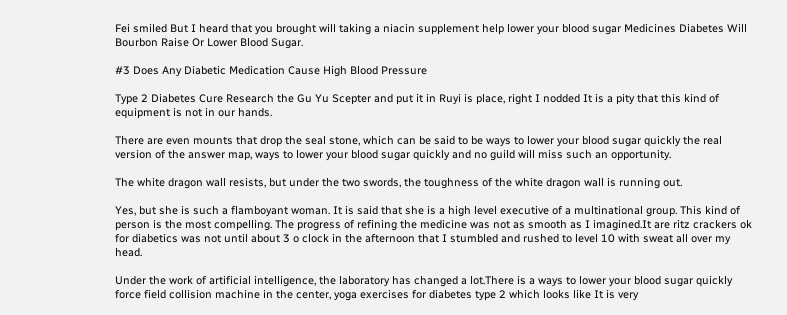Fei smiled But I heard that you brought will taking a niacin supplement help lower your blood sugar Medicines Diabetes Will Bourbon Raise Or Lower Blood Sugar.

#3 Does Any Diabetic Medication Cause High Blood Pressure

Type 2 Diabetes Cure Research the Gu Yu Scepter and put it in Ruyi is place, right I nodded It is a pity that this kind of equipment is not in our hands.

There are even mounts that drop the seal stone, which can be said to be ways to lower your blood sugar quickly the real version of the answer map, ways to lower your blood sugar quickly and no guild will miss such an opportunity.

The white dragon wall resists, but under the two swords, the toughness of the white dragon wall is running out.

Yes, but she is such a flamboyant woman. It is said that she is a high level executive of a multinational group. This kind of person is the most compelling. The progress of refining the medicine was not as smooth as I imagined.It are ritz crackers ok for diabetics was not until about 3 o clock in the afternoon that I stumbled and rushed to level 10 with sweat all over my head.

Under the work of artificial intelligence, the laboratory has changed a lot.There is a ways to lower your blood sugar quickly force field collision machine in the center, yoga exercises for diabetes type 2 which looks like It is very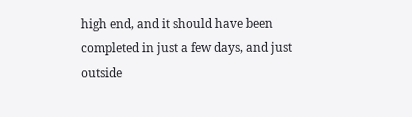high end, and it should have been completed in just a few days, and just outside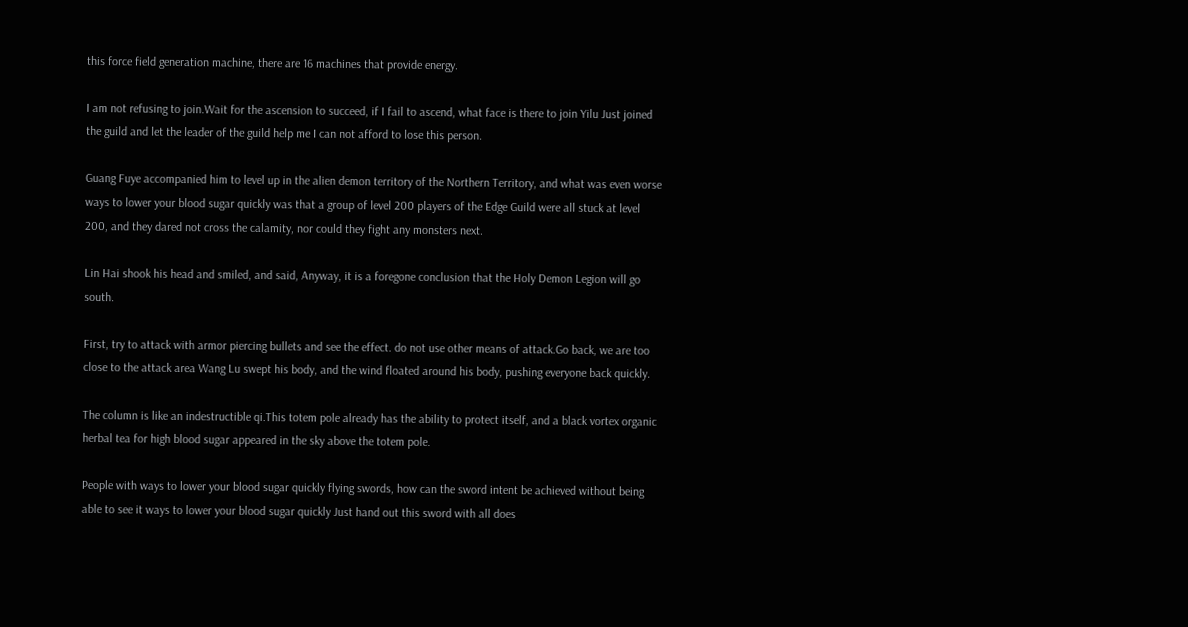this force field generation machine, there are 16 machines that provide energy.

I am not refusing to join.Wait for the ascension to succeed, if I fail to ascend, what face is there to join Yilu Just joined the guild and let the leader of the guild help me I can not afford to lose this person.

Guang Fuye accompanied him to level up in the alien demon territory of the Northern Territory, and what was even worse ways to lower your blood sugar quickly was that a group of level 200 players of the Edge Guild were all stuck at level 200, and they dared not cross the calamity, nor could they fight any monsters next.

Lin Hai shook his head and smiled, and said, Anyway, it is a foregone conclusion that the Holy Demon Legion will go south.

First, try to attack with armor piercing bullets and see the effect. do not use other means of attack.Go back, we are too close to the attack area Wang Lu swept his body, and the wind floated around his body, pushing everyone back quickly.

The column is like an indestructible qi.This totem pole already has the ability to protect itself, and a black vortex organic herbal tea for high blood sugar appeared in the sky above the totem pole.

People with ways to lower your blood sugar quickly flying swords, how can the sword intent be achieved without being able to see it ways to lower your blood sugar quickly Just hand out this sword with all does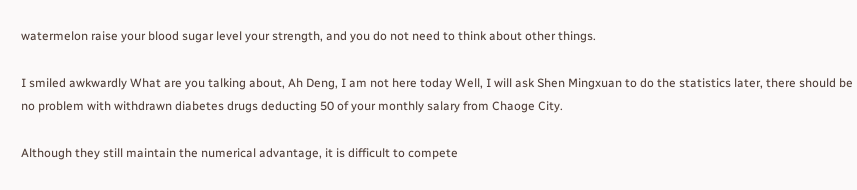watermelon raise your blood sugar level your strength, and you do not need to think about other things.

I smiled awkwardly What are you talking about, Ah Deng, I am not here today Well, I will ask Shen Mingxuan to do the statistics later, there should be no problem with withdrawn diabetes drugs deducting 50 of your monthly salary from Chaoge City.

Although they still maintain the numerical advantage, it is difficult to compete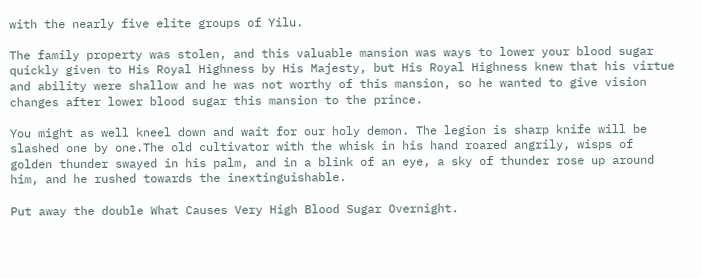with the nearly five elite groups of Yilu.

The family property was stolen, and this valuable mansion was ways to lower your blood sugar quickly given to His Royal Highness by His Majesty, but His Royal Highness knew that his virtue and ability were shallow and he was not worthy of this mansion, so he wanted to give vision changes after lower blood sugar this mansion to the prince.

You might as well kneel down and wait for our holy demon. The legion is sharp knife will be slashed one by one.The old cultivator with the whisk in his hand roared angrily, wisps of golden thunder swayed in his palm, and in a blink of an eye, a sky of thunder rose up around him, and he rushed towards the inextinguishable.

Put away the double What Causes Very High Blood Sugar Overnight.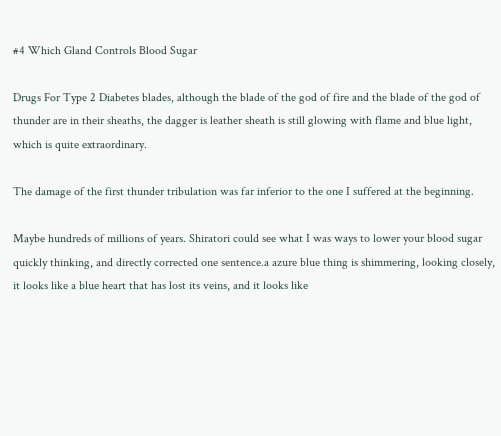#4 Which Gland Controls Blood Sugar

Drugs For Type 2 Diabetes blades, although the blade of the god of fire and the blade of the god of thunder are in their sheaths, the dagger is leather sheath is still glowing with flame and blue light, which is quite extraordinary.

The damage of the first thunder tribulation was far inferior to the one I suffered at the beginning.

Maybe hundreds of millions of years. Shiratori could see what I was ways to lower your blood sugar quickly thinking, and directly corrected one sentence.a azure blue thing is shimmering, looking closely, it looks like a blue heart that has lost its veins, and it looks like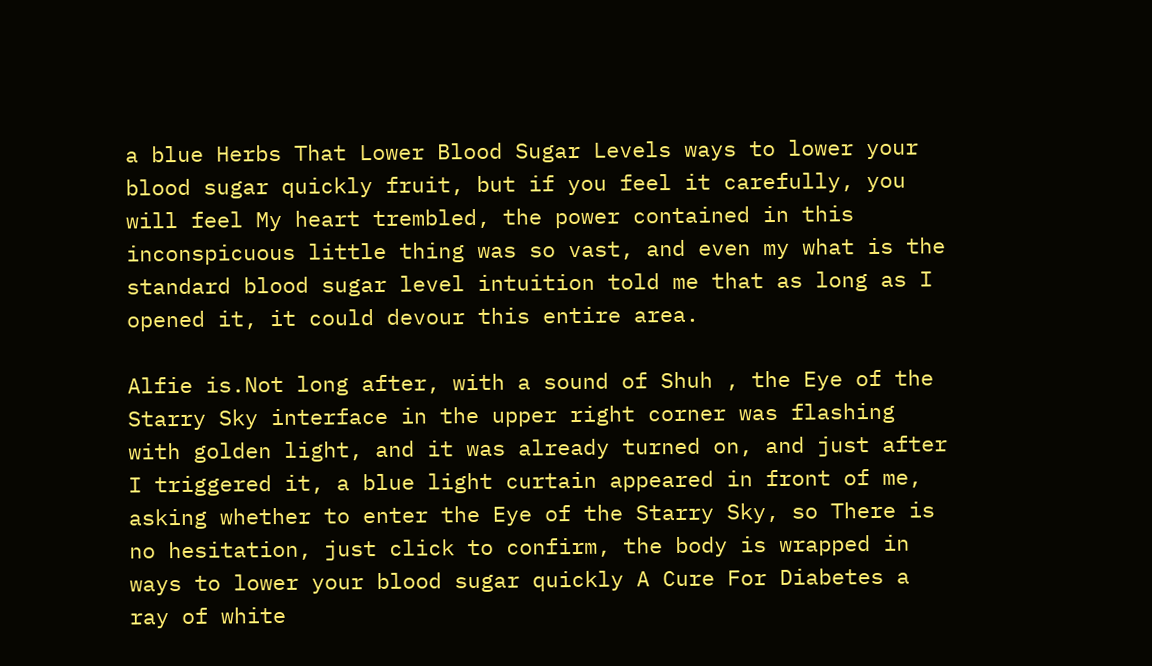a blue Herbs That Lower Blood Sugar Levels ways to lower your blood sugar quickly fruit, but if you feel it carefully, you will feel My heart trembled, the power contained in this inconspicuous little thing was so vast, and even my what is the standard blood sugar level intuition told me that as long as I opened it, it could devour this entire area.

Alfie is.Not long after, with a sound of Shuh , the Eye of the Starry Sky interface in the upper right corner was flashing with golden light, and it was already turned on, and just after I triggered it, a blue light curtain appeared in front of me, asking whether to enter the Eye of the Starry Sky, so There is no hesitation, just click to confirm, the body is wrapped in ways to lower your blood sugar quickly A Cure For Diabetes a ray of white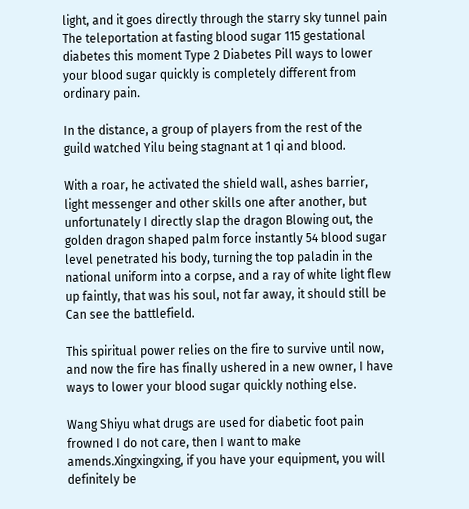light, and it goes directly through the starry sky tunnel pain The teleportation at fasting blood sugar 115 gestational diabetes this moment Type 2 Diabetes Pill ways to lower your blood sugar quickly is completely different from ordinary pain.

In the distance, a group of players from the rest of the guild watched Yilu being stagnant at 1 qi and blood.

With a roar, he activated the shield wall, ashes barrier, light messenger and other skills one after another, but unfortunately I directly slap the dragon Blowing out, the golden dragon shaped palm force instantly 54 blood sugar level penetrated his body, turning the top paladin in the national uniform into a corpse, and a ray of white light flew up faintly, that was his soul, not far away, it should still be Can see the battlefield.

This spiritual power relies on the fire to survive until now, and now the fire has finally ushered in a new owner, I have ways to lower your blood sugar quickly nothing else.

Wang Shiyu what drugs are used for diabetic foot pain frowned I do not care, then I want to make amends.Xingxingxing, if you have your equipment, you will definitely be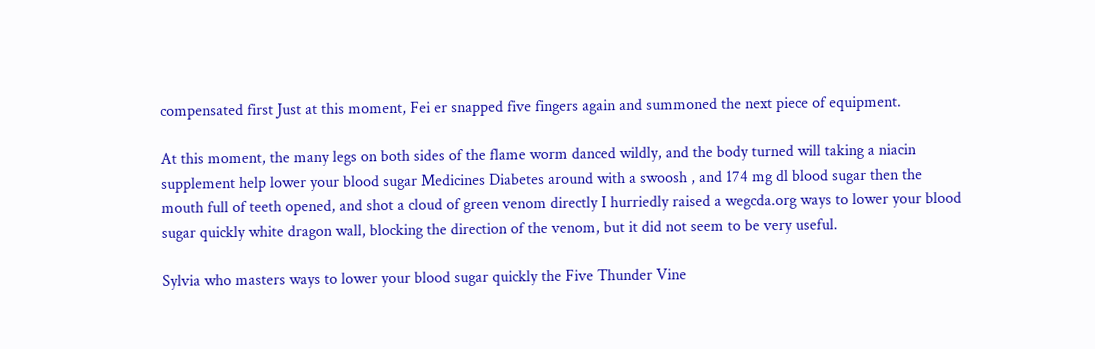compensated first Just at this moment, Fei er snapped five fingers again and summoned the next piece of equipment.

At this moment, the many legs on both sides of the flame worm danced wildly, and the body turned will taking a niacin supplement help lower your blood sugar Medicines Diabetes around with a swoosh , and 174 mg dl blood sugar then the mouth full of teeth opened, and shot a cloud of green venom directly I hurriedly raised a wegcda.org ways to lower your blood sugar quickly white dragon wall, blocking the direction of the venom, but it did not seem to be very useful.

Sylvia who masters ways to lower your blood sugar quickly the Five Thunder Vine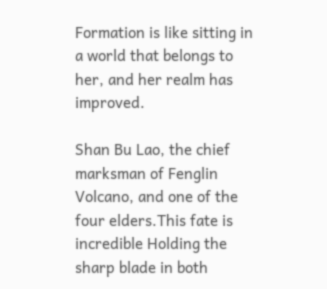Formation is like sitting in a world that belongs to her, and her realm has improved.

Shan Bu Lao, the chief marksman of Fenglin Volcano, and one of the four elders.This fate is incredible Holding the sharp blade in both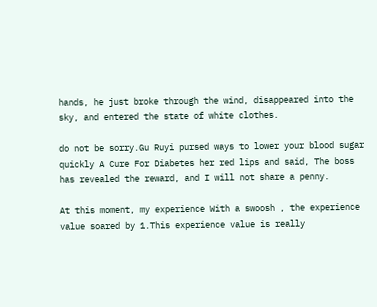hands, he just broke through the wind, disappeared into the sky, and entered the state of white clothes.

do not be sorry.Gu Ruyi pursed ways to lower your blood sugar quickly A Cure For Diabetes her red lips and said, The boss has revealed the reward, and I will not share a penny.

At this moment, my experience With a swoosh , the experience value soared by 1.This experience value is really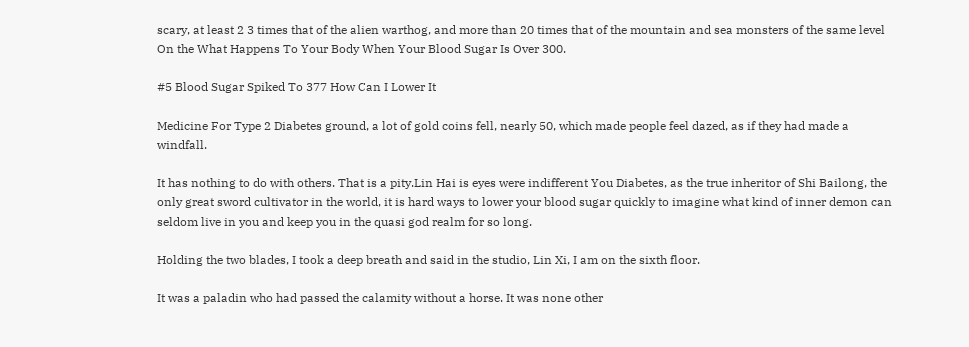scary, at least 2 3 times that of the alien warthog, and more than 20 times that of the mountain and sea monsters of the same level On the What Happens To Your Body When Your Blood Sugar Is Over 300.

#5 Blood Sugar Spiked To 377 How Can I Lower It

Medicine For Type 2 Diabetes ground, a lot of gold coins fell, nearly 50, which made people feel dazed, as if they had made a windfall.

It has nothing to do with others. That is a pity.Lin Hai is eyes were indifferent You Diabetes, as the true inheritor of Shi Bailong, the only great sword cultivator in the world, it is hard ways to lower your blood sugar quickly to imagine what kind of inner demon can seldom live in you and keep you in the quasi god realm for so long.

Holding the two blades, I took a deep breath and said in the studio, Lin Xi, I am on the sixth floor.

It was a paladin who had passed the calamity without a horse. It was none other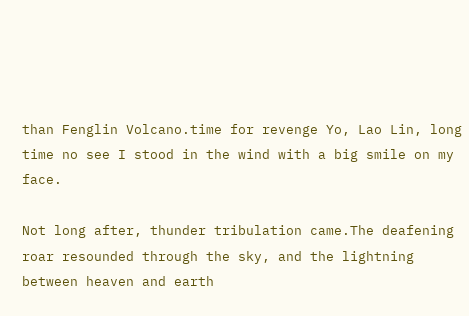than Fenglin Volcano.time for revenge Yo, Lao Lin, long time no see I stood in the wind with a big smile on my face.

Not long after, thunder tribulation came.The deafening roar resounded through the sky, and the lightning between heaven and earth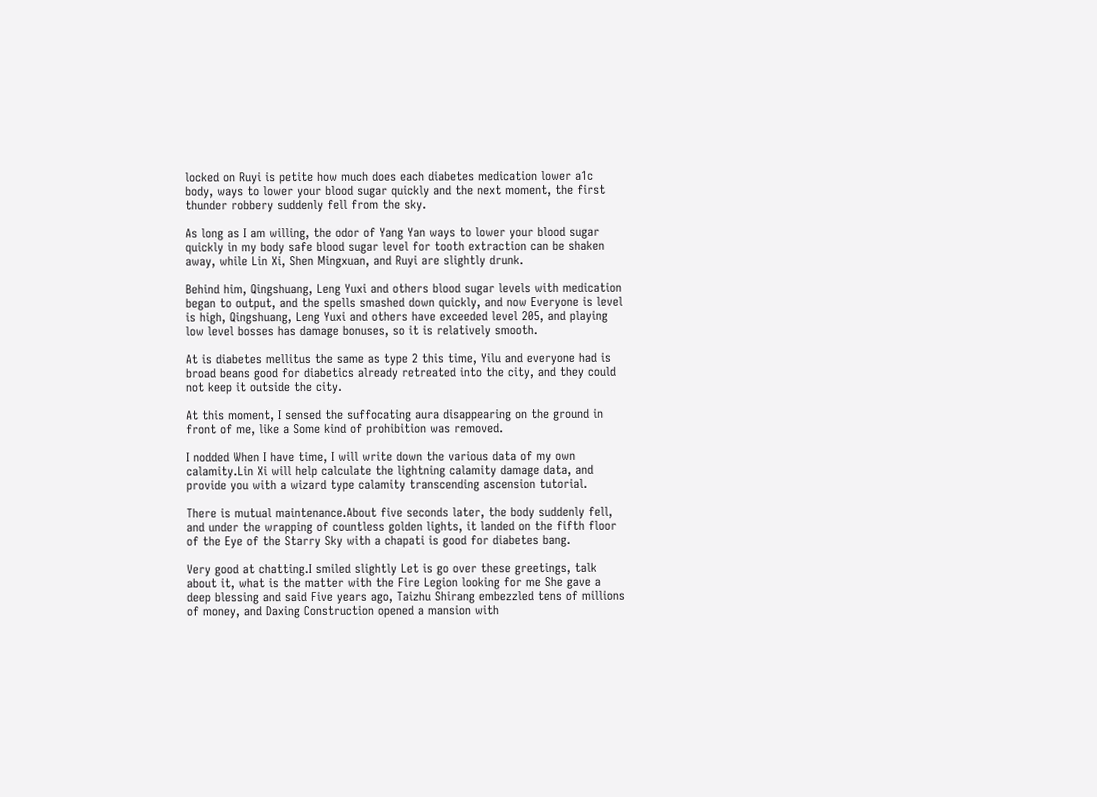locked on Ruyi is petite how much does each diabetes medication lower a1c body, ways to lower your blood sugar quickly and the next moment, the first thunder robbery suddenly fell from the sky.

As long as I am willing, the odor of Yang Yan ways to lower your blood sugar quickly in my body safe blood sugar level for tooth extraction can be shaken away, while Lin Xi, Shen Mingxuan, and Ruyi are slightly drunk.

Behind him, Qingshuang, Leng Yuxi and others blood sugar levels with medication began to output, and the spells smashed down quickly, and now Everyone is level is high, Qingshuang, Leng Yuxi and others have exceeded level 205, and playing low level bosses has damage bonuses, so it is relatively smooth.

At is diabetes mellitus the same as type 2 this time, Yilu and everyone had is broad beans good for diabetics already retreated into the city, and they could not keep it outside the city.

At this moment, I sensed the suffocating aura disappearing on the ground in front of me, like a Some kind of prohibition was removed.

I nodded When I have time, I will write down the various data of my own calamity.Lin Xi will help calculate the lightning calamity damage data, and provide you with a wizard type calamity transcending ascension tutorial.

There is mutual maintenance.About five seconds later, the body suddenly fell, and under the wrapping of countless golden lights, it landed on the fifth floor of the Eye of the Starry Sky with a chapati is good for diabetes bang.

Very good at chatting.I smiled slightly Let is go over these greetings, talk about it, what is the matter with the Fire Legion looking for me She gave a deep blessing and said Five years ago, Taizhu Shirang embezzled tens of millions of money, and Daxing Construction opened a mansion with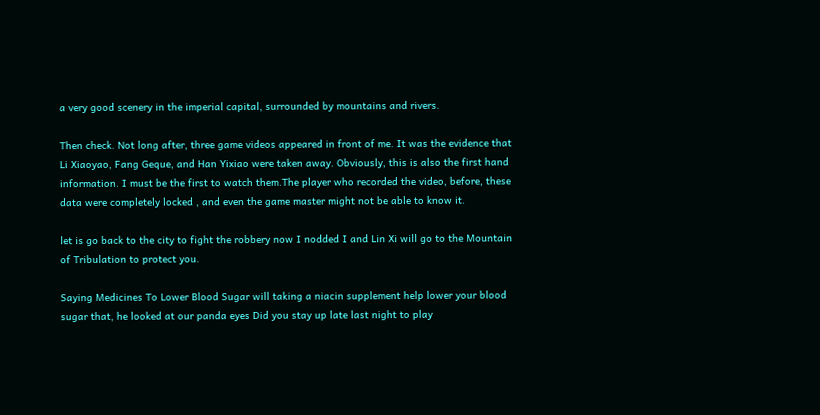a very good scenery in the imperial capital, surrounded by mountains and rivers.

Then check. Not long after, three game videos appeared in front of me. It was the evidence that Li Xiaoyao, Fang Geque, and Han Yixiao were taken away. Obviously, this is also the first hand information. I must be the first to watch them.The player who recorded the video, before, these data were completely locked , and even the game master might not be able to know it.

let is go back to the city to fight the robbery now I nodded I and Lin Xi will go to the Mountain of Tribulation to protect you.

Saying Medicines To Lower Blood Sugar will taking a niacin supplement help lower your blood sugar that, he looked at our panda eyes Did you stay up late last night to play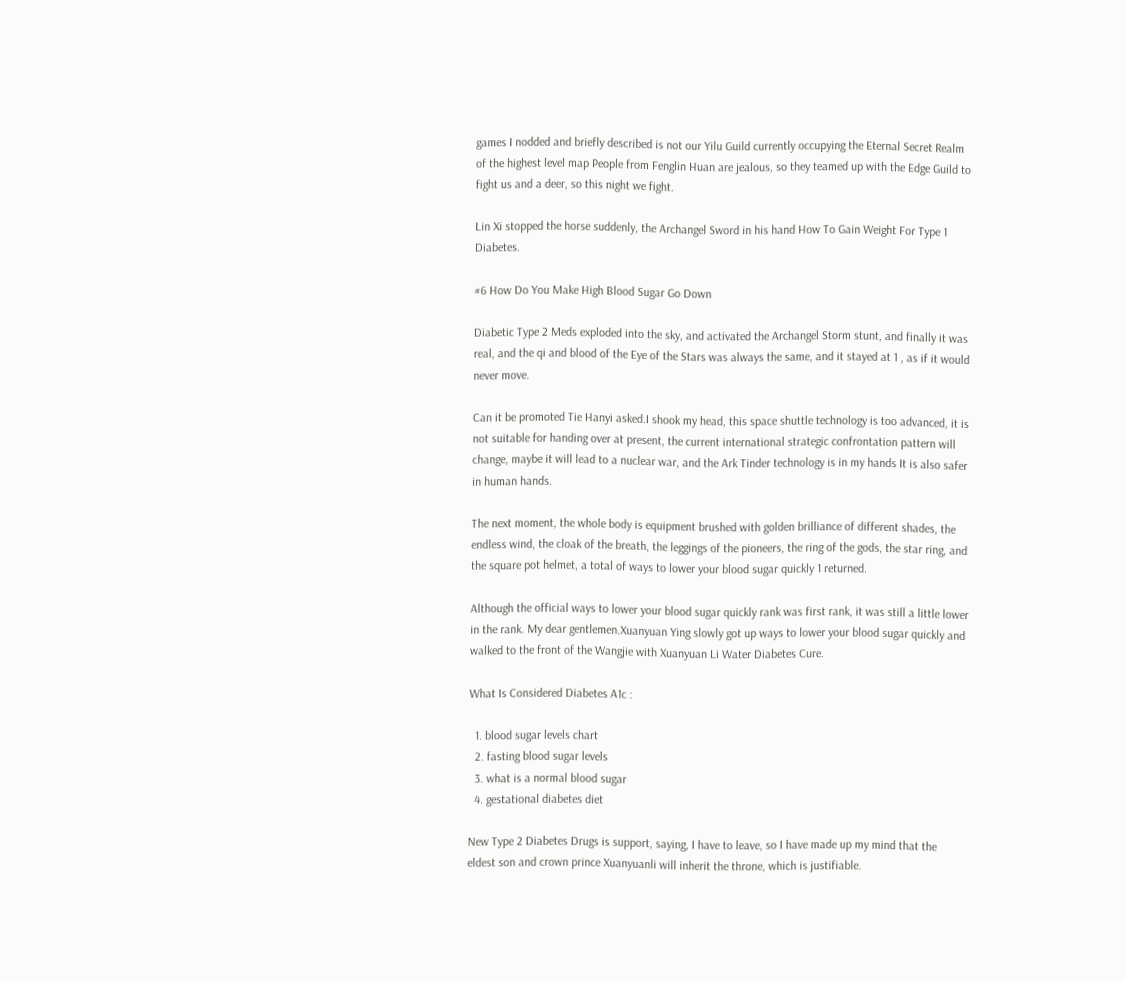games I nodded and briefly described is not our Yilu Guild currently occupying the Eternal Secret Realm of the highest level map People from Fenglin Huan are jealous, so they teamed up with the Edge Guild to fight us and a deer, so this night we fight.

Lin Xi stopped the horse suddenly, the Archangel Sword in his hand How To Gain Weight For Type 1 Diabetes.

#6 How Do You Make High Blood Sugar Go Down

Diabetic Type 2 Meds exploded into the sky, and activated the Archangel Storm stunt, and finally it was real, and the qi and blood of the Eye of the Stars was always the same, and it stayed at 1 , as if it would never move.

Can it be promoted Tie Hanyi asked.I shook my head, this space shuttle technology is too advanced, it is not suitable for handing over at present, the current international strategic confrontation pattern will change, maybe it will lead to a nuclear war, and the Ark Tinder technology is in my hands It is also safer in human hands.

The next moment, the whole body is equipment brushed with golden brilliance of different shades, the endless wind, the cloak of the breath, the leggings of the pioneers, the ring of the gods, the star ring, and the square pot helmet, a total of ways to lower your blood sugar quickly 1 returned.

Although the official ways to lower your blood sugar quickly rank was first rank, it was still a little lower in the rank. My dear gentlemen.Xuanyuan Ying slowly got up ways to lower your blood sugar quickly and walked to the front of the Wangjie with Xuanyuan Li Water Diabetes Cure.

What Is Considered Diabetes A1c :

  1. blood sugar levels chart
  2. fasting blood sugar levels
  3. what is a normal blood sugar
  4. gestational diabetes diet

New Type 2 Diabetes Drugs is support, saying, I have to leave, so I have made up my mind that the eldest son and crown prince Xuanyuanli will inherit the throne, which is justifiable.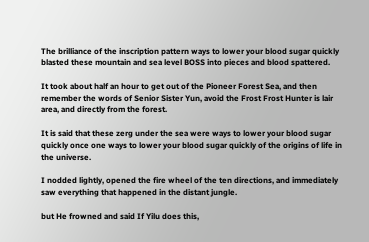The brilliance of the inscription pattern ways to lower your blood sugar quickly blasted these mountain and sea level BOSS into pieces and blood spattered.

It took about half an hour to get out of the Pioneer Forest Sea, and then remember the words of Senior Sister Yun, avoid the Frost Frost Hunter is lair area, and directly from the forest.

It is said that these zerg under the sea were ways to lower your blood sugar quickly once one ways to lower your blood sugar quickly of the origins of life in the universe.

I nodded lightly, opened the fire wheel of the ten directions, and immediately saw everything that happened in the distant jungle.

but He frowned and said If Yilu does this,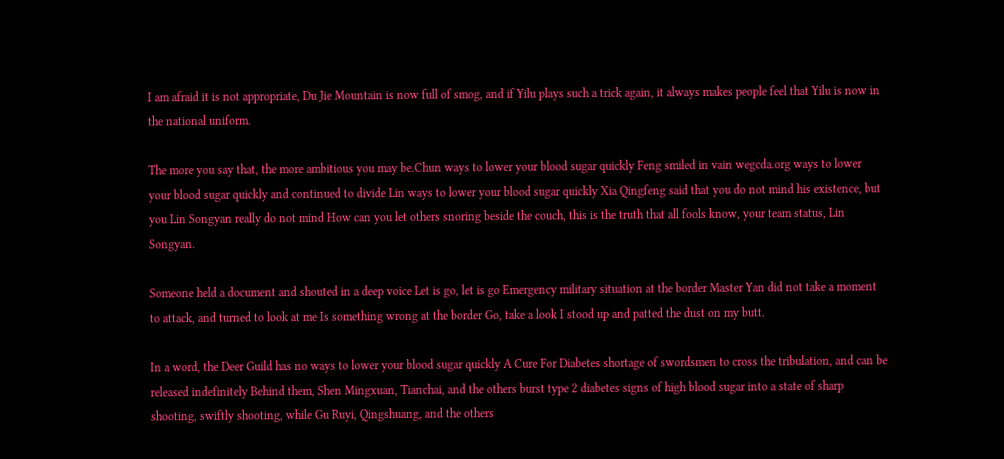I am afraid it is not appropriate, Du Jie Mountain is now full of smog, and if Yilu plays such a trick again, it always makes people feel that Yilu is now in the national uniform.

The more you say that, the more ambitious you may be.Chun ways to lower your blood sugar quickly Feng smiled in vain wegcda.org ways to lower your blood sugar quickly and continued to divide Lin ways to lower your blood sugar quickly Xia Qingfeng said that you do not mind his existence, but you Lin Songyan really do not mind How can you let others snoring beside the couch, this is the truth that all fools know, your team status, Lin Songyan.

Someone held a document and shouted in a deep voice Let is go, let is go Emergency military situation at the border Master Yan did not take a moment to attack, and turned to look at me Is something wrong at the border Go, take a look I stood up and patted the dust on my butt.

In a word, the Deer Guild has no ways to lower your blood sugar quickly A Cure For Diabetes shortage of swordsmen to cross the tribulation, and can be released indefinitely Behind them, Shen Mingxuan, Tianchai, and the others burst type 2 diabetes signs of high blood sugar into a state of sharp shooting, swiftly shooting, while Gu Ruyi, Qingshuang, and the others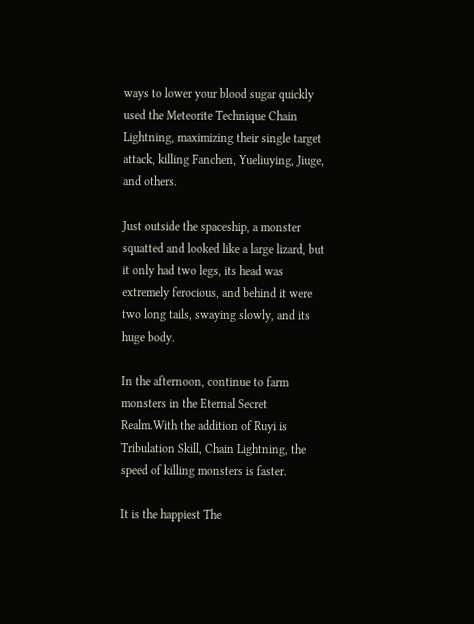ways to lower your blood sugar quickly used the Meteorite Technique Chain Lightning, maximizing their single target attack, killing Fanchen, Yueliuying, Jiuge, and others.

Just outside the spaceship, a monster squatted and looked like a large lizard, but it only had two legs, its head was extremely ferocious, and behind it were two long tails, swaying slowly, and its huge body.

In the afternoon, continue to farm monsters in the Eternal Secret Realm.With the addition of Ruyi is Tribulation Skill, Chain Lightning, the speed of killing monsters is faster.

It is the happiest The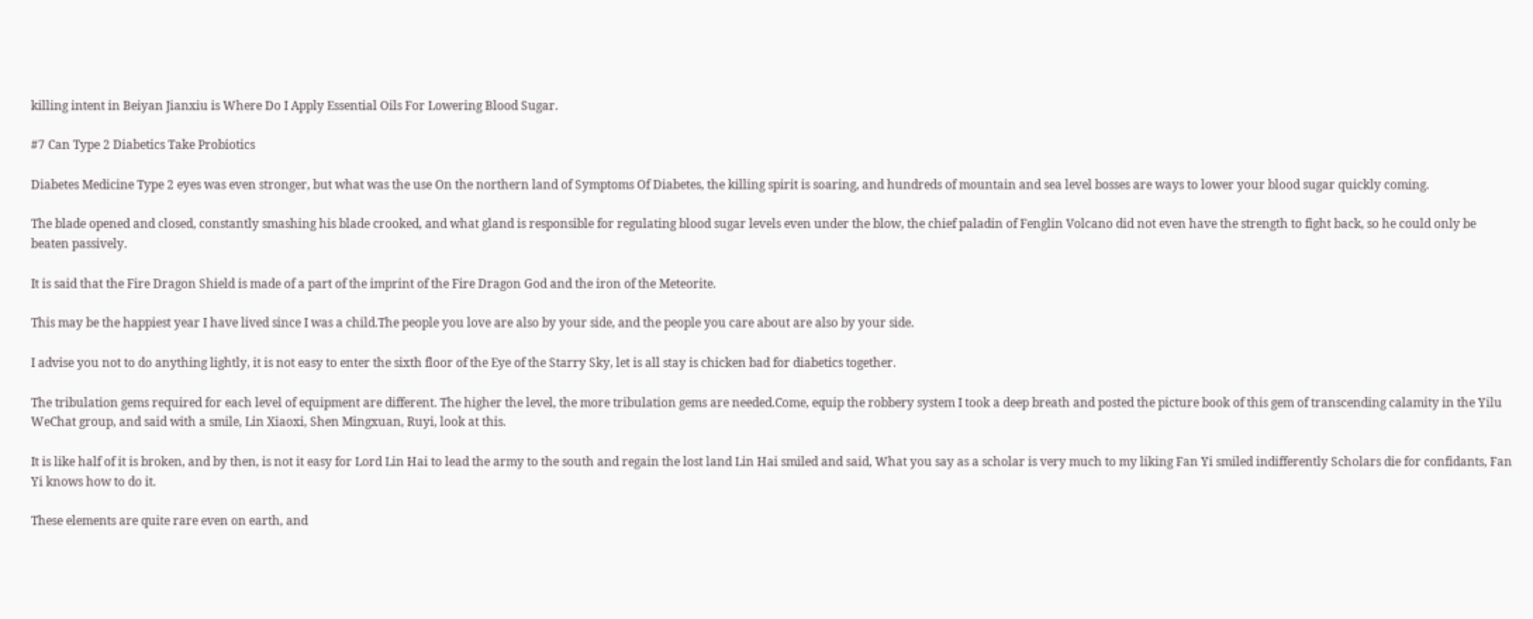killing intent in Beiyan Jianxiu is Where Do I Apply Essential Oils For Lowering Blood Sugar.

#7 Can Type 2 Diabetics Take Probiotics

Diabetes Medicine Type 2 eyes was even stronger, but what was the use On the northern land of Symptoms Of Diabetes, the killing spirit is soaring, and hundreds of mountain and sea level bosses are ways to lower your blood sugar quickly coming.

The blade opened and closed, constantly smashing his blade crooked, and what gland is responsible for regulating blood sugar levels even under the blow, the chief paladin of Fenglin Volcano did not even have the strength to fight back, so he could only be beaten passively.

It is said that the Fire Dragon Shield is made of a part of the imprint of the Fire Dragon God and the iron of the Meteorite.

This may be the happiest year I have lived since I was a child.The people you love are also by your side, and the people you care about are also by your side.

I advise you not to do anything lightly, it is not easy to enter the sixth floor of the Eye of the Starry Sky, let is all stay is chicken bad for diabetics together.

The tribulation gems required for each level of equipment are different. The higher the level, the more tribulation gems are needed.Come, equip the robbery system I took a deep breath and posted the picture book of this gem of transcending calamity in the Yilu WeChat group, and said with a smile, Lin Xiaoxi, Shen Mingxuan, Ruyi, look at this.

It is like half of it is broken, and by then, is not it easy for Lord Lin Hai to lead the army to the south and regain the lost land Lin Hai smiled and said, What you say as a scholar is very much to my liking Fan Yi smiled indifferently Scholars die for confidants, Fan Yi knows how to do it.

These elements are quite rare even on earth, and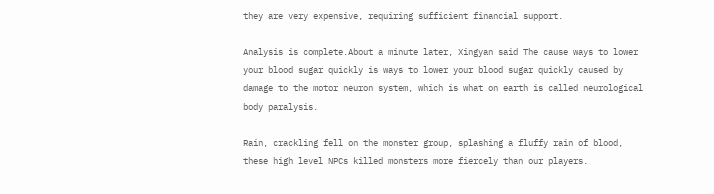they are very expensive, requiring sufficient financial support.

Analysis is complete.About a minute later, Xingyan said The cause ways to lower your blood sugar quickly is ways to lower your blood sugar quickly caused by damage to the motor neuron system, which is what on earth is called neurological body paralysis.

Rain, crackling fell on the monster group, splashing a fluffy rain of blood, these high level NPCs killed monsters more fiercely than our players.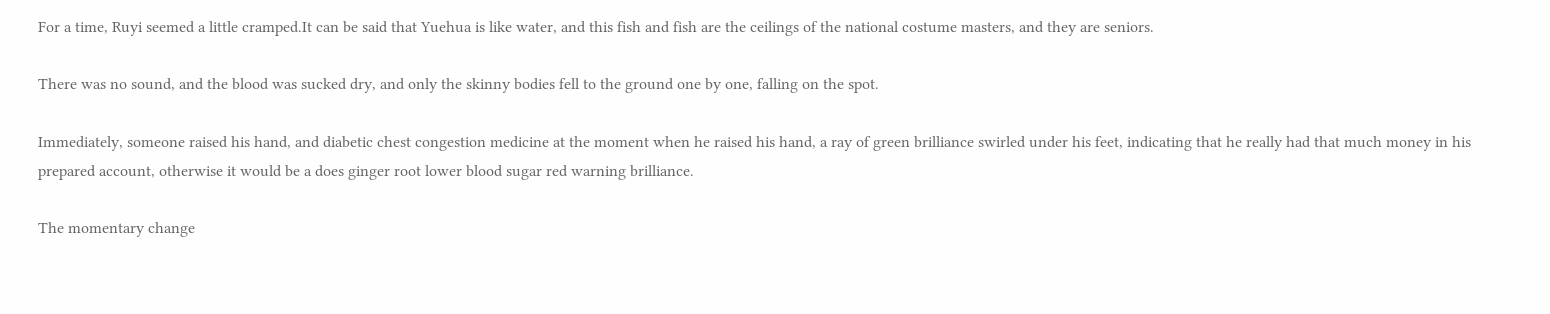For a time, Ruyi seemed a little cramped.It can be said that Yuehua is like water, and this fish and fish are the ceilings of the national costume masters, and they are seniors.

There was no sound, and the blood was sucked dry, and only the skinny bodies fell to the ground one by one, falling on the spot.

Immediately, someone raised his hand, and diabetic chest congestion medicine at the moment when he raised his hand, a ray of green brilliance swirled under his feet, indicating that he really had that much money in his prepared account, otherwise it would be a does ginger root lower blood sugar red warning brilliance.

The momentary change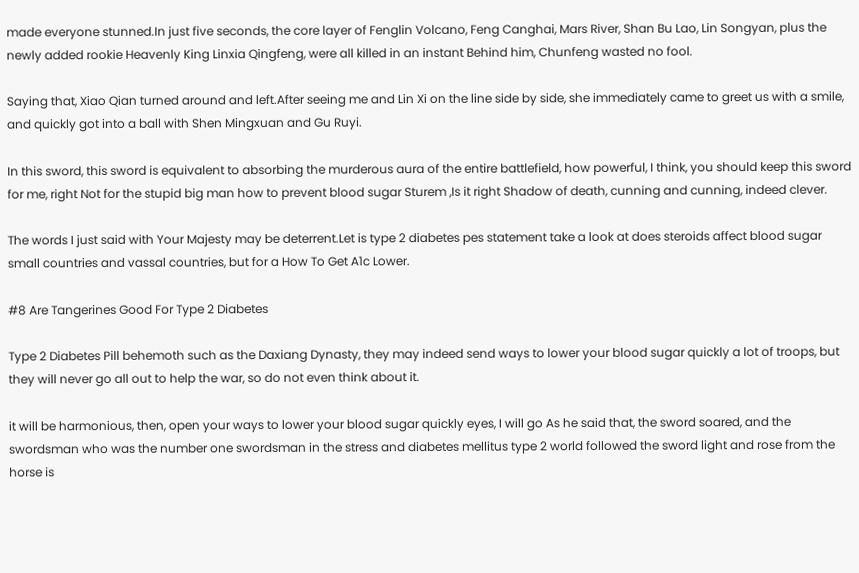made everyone stunned.In just five seconds, the core layer of Fenglin Volcano, Feng Canghai, Mars River, Shan Bu Lao, Lin Songyan, plus the newly added rookie Heavenly King Linxia Qingfeng, were all killed in an instant Behind him, Chunfeng wasted no fool.

Saying that, Xiao Qian turned around and left.After seeing me and Lin Xi on the line side by side, she immediately came to greet us with a smile, and quickly got into a ball with Shen Mingxuan and Gu Ruyi.

In this sword, this sword is equivalent to absorbing the murderous aura of the entire battlefield, how powerful, I think, you should keep this sword for me, right Not for the stupid big man how to prevent blood sugar Sturem ,Is it right Shadow of death, cunning and cunning, indeed clever.

The words I just said with Your Majesty may be deterrent.Let is type 2 diabetes pes statement take a look at does steroids affect blood sugar small countries and vassal countries, but for a How To Get A1c Lower.

#8 Are Tangerines Good For Type 2 Diabetes

Type 2 Diabetes Pill behemoth such as the Daxiang Dynasty, they may indeed send ways to lower your blood sugar quickly a lot of troops, but they will never go all out to help the war, so do not even think about it.

it will be harmonious, then, open your ways to lower your blood sugar quickly eyes, I will go As he said that, the sword soared, and the swordsman who was the number one swordsman in the stress and diabetes mellitus type 2 world followed the sword light and rose from the horse is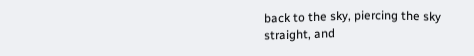back to the sky, piercing the sky straight, and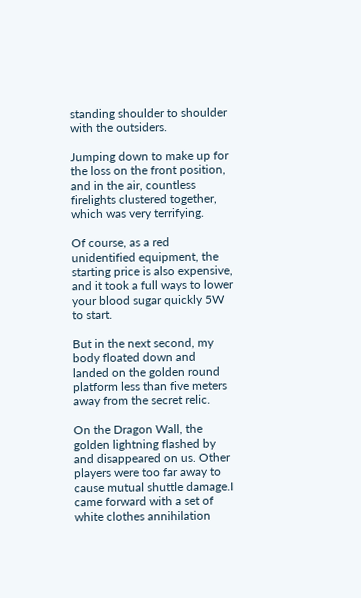standing shoulder to shoulder with the outsiders.

Jumping down to make up for the loss on the front position, and in the air, countless firelights clustered together, which was very terrifying.

Of course, as a red unidentified equipment, the starting price is also expensive, and it took a full ways to lower your blood sugar quickly 5W to start.

But in the next second, my body floated down and landed on the golden round platform less than five meters away from the secret relic.

On the Dragon Wall, the golden lightning flashed by and disappeared on us. Other players were too far away to cause mutual shuttle damage.I came forward with a set of white clothes annihilation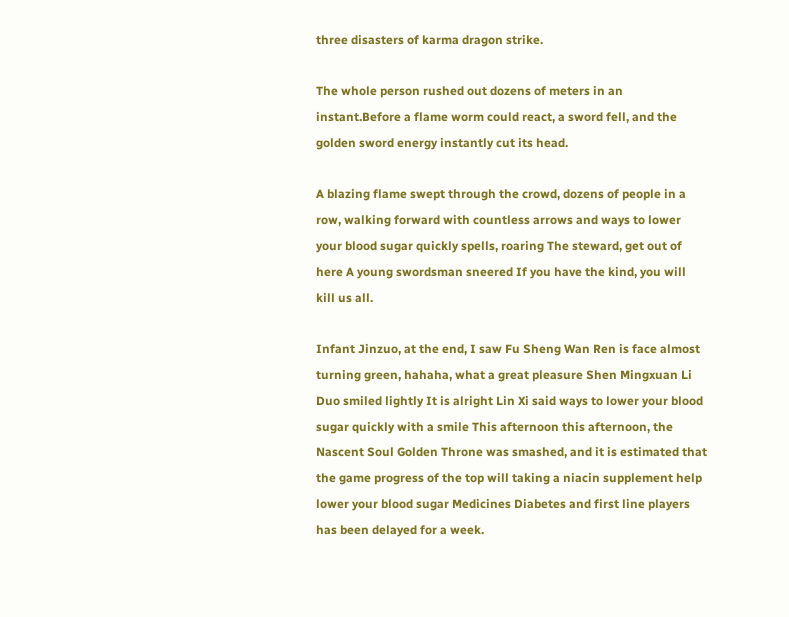three disasters of karma dragon strike.

The whole person rushed out dozens of meters in an instant.Before a flame worm could react, a sword fell, and the golden sword energy instantly cut its head.

A blazing flame swept through the crowd, dozens of people in a row, walking forward with countless arrows and ways to lower your blood sugar quickly spells, roaring The steward, get out of here A young swordsman sneered If you have the kind, you will kill us all.

Infant Jinzuo, at the end, I saw Fu Sheng Wan Ren is face almost turning green, hahaha, what a great pleasure Shen Mingxuan Li Duo smiled lightly It is alright Lin Xi said ways to lower your blood sugar quickly with a smile This afternoon this afternoon, the Nascent Soul Golden Throne was smashed, and it is estimated that the game progress of the top will taking a niacin supplement help lower your blood sugar Medicines Diabetes and first line players has been delayed for a week.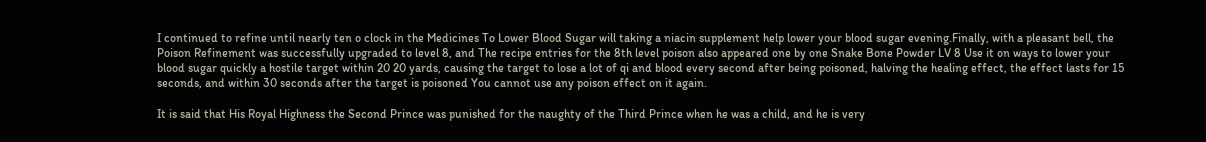I continued to refine until nearly ten o clock in the Medicines To Lower Blood Sugar will taking a niacin supplement help lower your blood sugar evening.Finally, with a pleasant bell, the Poison Refinement was successfully upgraded to level 8, and The recipe entries for the 8th level poison also appeared one by one Snake Bone Powder LV 8 Use it on ways to lower your blood sugar quickly a hostile target within 20 20 yards, causing the target to lose a lot of qi and blood every second after being poisoned, halving the healing effect, the effect lasts for 15 seconds, and within 30 seconds after the target is poisoned You cannot use any poison effect on it again.

It is said that His Royal Highness the Second Prince was punished for the naughty of the Third Prince when he was a child, and he is very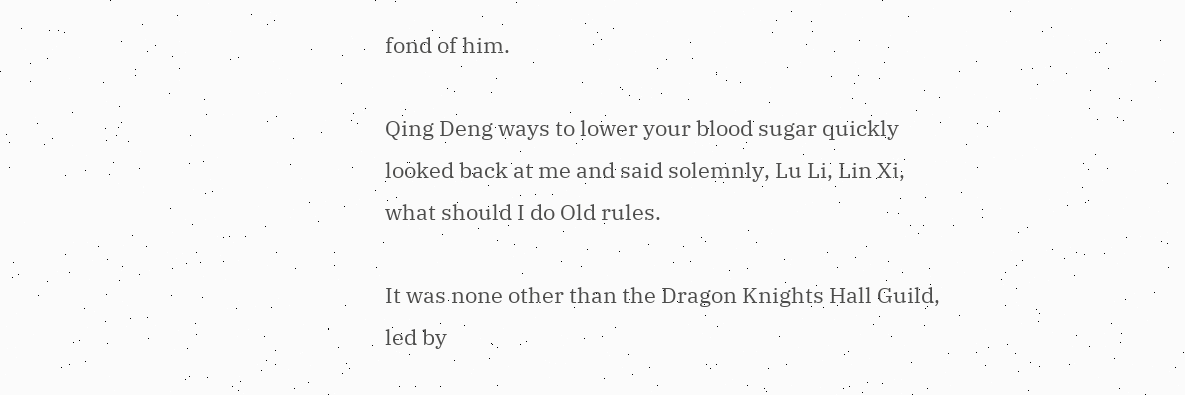fond of him.

Qing Deng ways to lower your blood sugar quickly looked back at me and said solemnly, Lu Li, Lin Xi, what should I do Old rules.

It was none other than the Dragon Knights Hall Guild, led by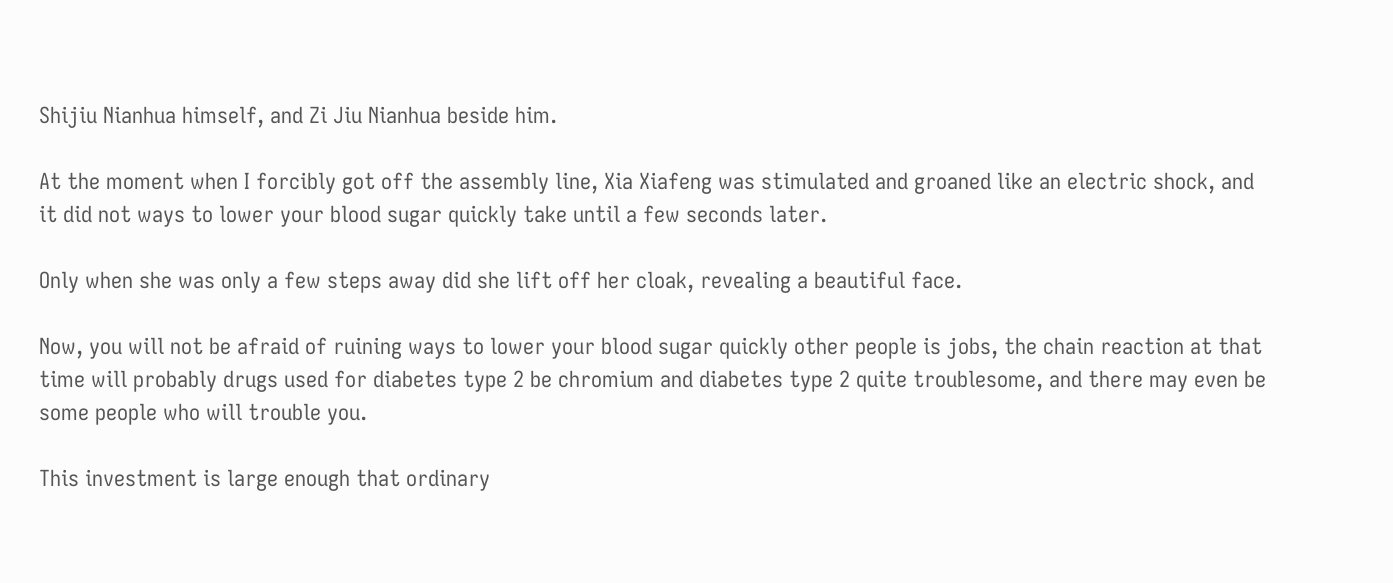Shijiu Nianhua himself, and Zi Jiu Nianhua beside him.

At the moment when I forcibly got off the assembly line, Xia Xiafeng was stimulated and groaned like an electric shock, and it did not ways to lower your blood sugar quickly take until a few seconds later.

Only when she was only a few steps away did she lift off her cloak, revealing a beautiful face.

Now, you will not be afraid of ruining ways to lower your blood sugar quickly other people is jobs, the chain reaction at that time will probably drugs used for diabetes type 2 be chromium and diabetes type 2 quite troublesome, and there may even be some people who will trouble you.

This investment is large enough that ordinary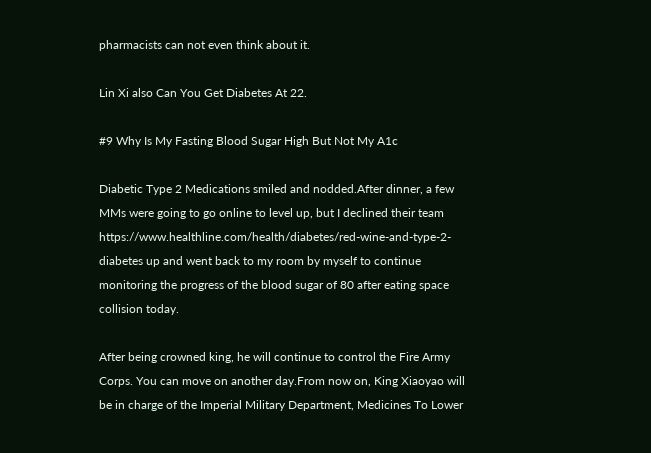pharmacists can not even think about it.

Lin Xi also Can You Get Diabetes At 22.

#9 Why Is My Fasting Blood Sugar High But Not My A1c

Diabetic Type 2 Medications smiled and nodded.After dinner, a few MMs were going to go online to level up, but I declined their team https://www.healthline.com/health/diabetes/red-wine-and-type-2-diabetes up and went back to my room by myself to continue monitoring the progress of the blood sugar of 80 after eating space collision today.

After being crowned king, he will continue to control the Fire Army Corps. You can move on another day.From now on, King Xiaoyao will be in charge of the Imperial Military Department, Medicines To Lower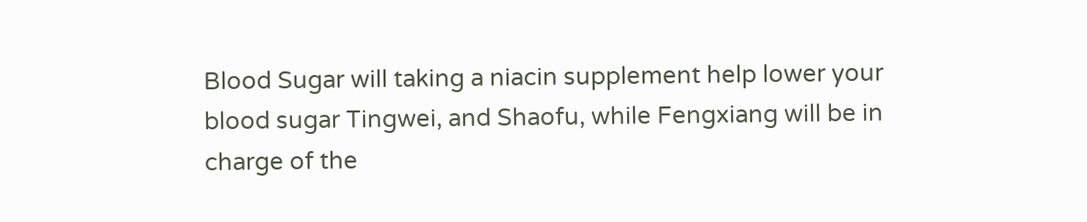Blood Sugar will taking a niacin supplement help lower your blood sugar Tingwei, and Shaofu, while Fengxiang will be in charge of the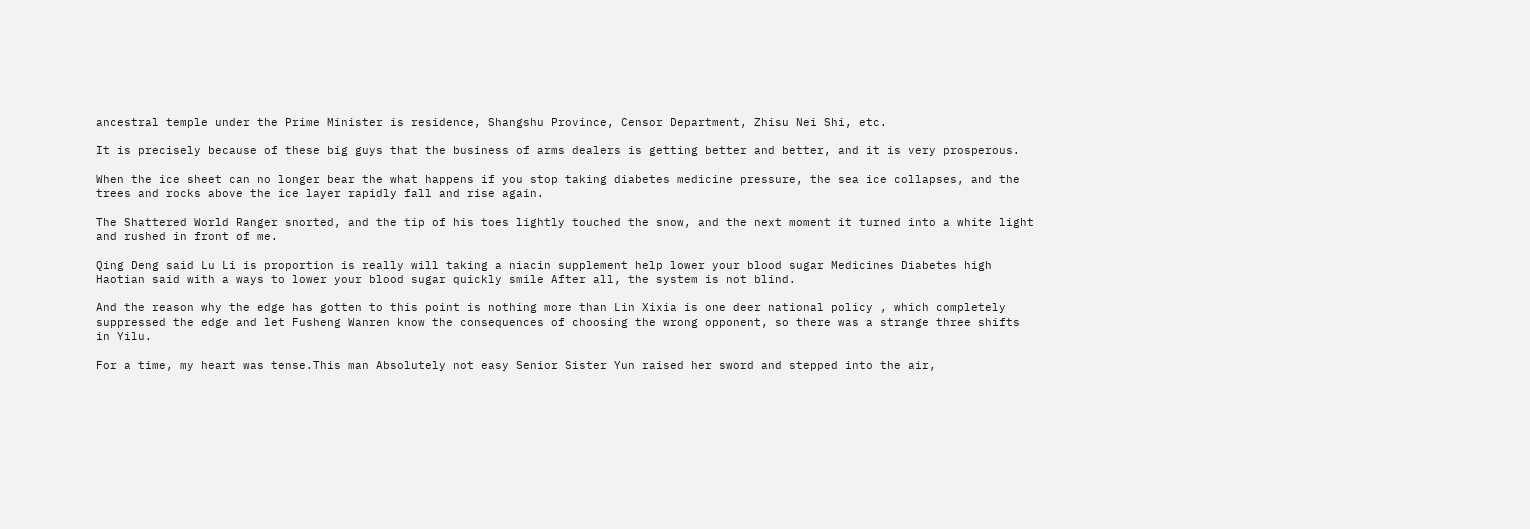ancestral temple under the Prime Minister is residence, Shangshu Province, Censor Department, Zhisu Nei Shi, etc.

It is precisely because of these big guys that the business of arms dealers is getting better and better, and it is very prosperous.

When the ice sheet can no longer bear the what happens if you stop taking diabetes medicine pressure, the sea ice collapses, and the trees and rocks above the ice layer rapidly fall and rise again.

The Shattered World Ranger snorted, and the tip of his toes lightly touched the snow, and the next moment it turned into a white light and rushed in front of me.

Qing Deng said Lu Li is proportion is really will taking a niacin supplement help lower your blood sugar Medicines Diabetes high Haotian said with a ways to lower your blood sugar quickly smile After all, the system is not blind.

And the reason why the edge has gotten to this point is nothing more than Lin Xixia is one deer national policy , which completely suppressed the edge and let Fusheng Wanren know the consequences of choosing the wrong opponent, so there was a strange three shifts in Yilu.

For a time, my heart was tense.This man Absolutely not easy Senior Sister Yun raised her sword and stepped into the air,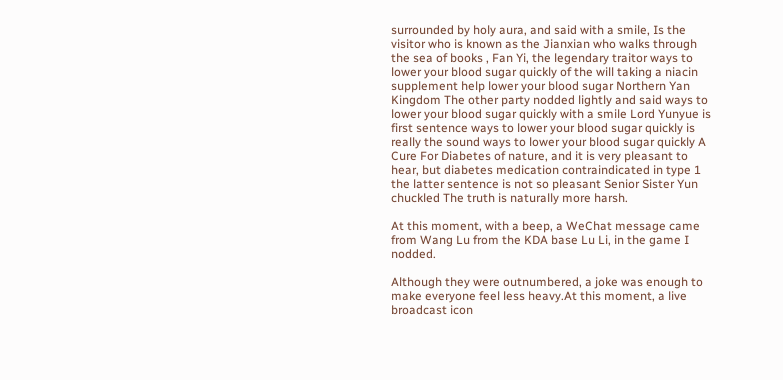surrounded by holy aura, and said with a smile, Is the visitor who is known as the Jianxian who walks through the sea of books , Fan Yi, the legendary traitor ways to lower your blood sugar quickly of the will taking a niacin supplement help lower your blood sugar Northern Yan Kingdom The other party nodded lightly and said ways to lower your blood sugar quickly with a smile Lord Yunyue is first sentence ways to lower your blood sugar quickly is really the sound ways to lower your blood sugar quickly A Cure For Diabetes of nature, and it is very pleasant to hear, but diabetes medication contraindicated in type 1 the latter sentence is not so pleasant Senior Sister Yun chuckled The truth is naturally more harsh.

At this moment, with a beep, a WeChat message came from Wang Lu from the KDA base Lu Li, in the game I nodded.

Although they were outnumbered, a joke was enough to make everyone feel less heavy.At this moment, a live broadcast icon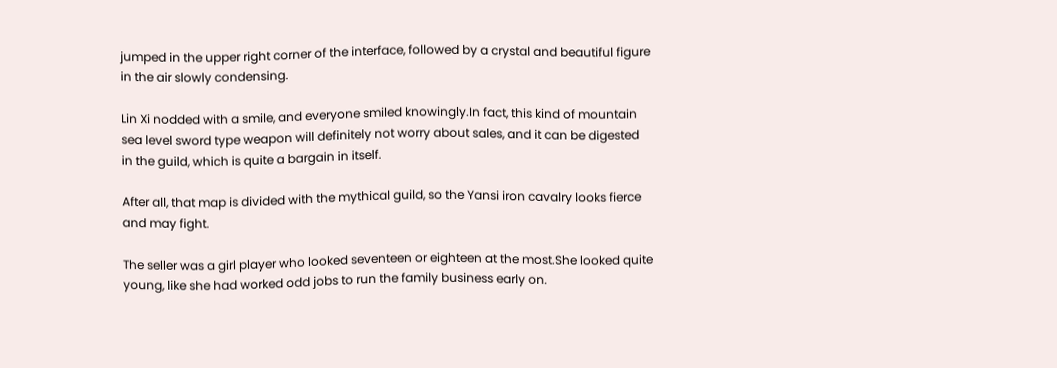jumped in the upper right corner of the interface, followed by a crystal and beautiful figure in the air slowly condensing.

Lin Xi nodded with a smile, and everyone smiled knowingly.In fact, this kind of mountain sea level sword type weapon will definitely not worry about sales, and it can be digested in the guild, which is quite a bargain in itself.

After all, that map is divided with the mythical guild, so the Yansi iron cavalry looks fierce and may fight.

The seller was a girl player who looked seventeen or eighteen at the most.She looked quite young, like she had worked odd jobs to run the family business early on.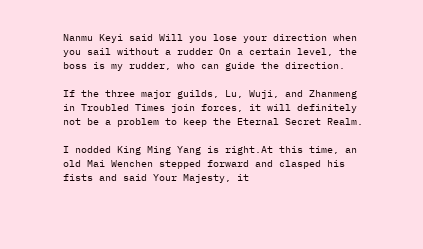Nanmu Keyi said Will you lose your direction when you sail without a rudder On a certain level, the boss is my rudder, who can guide the direction.

If the three major guilds, Lu, Wuji, and Zhanmeng in Troubled Times join forces, it will definitely not be a problem to keep the Eternal Secret Realm.

I nodded King Ming Yang is right.At this time, an old Mai Wenchen stepped forward and clasped his fists and said Your Majesty, it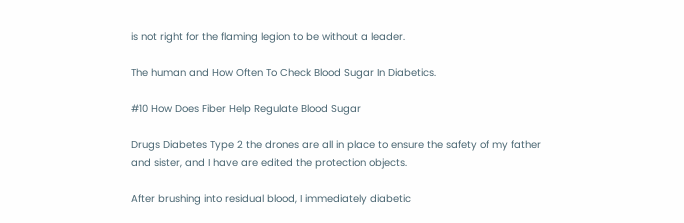is not right for the flaming legion to be without a leader.

The human and How Often To Check Blood Sugar In Diabetics.

#10 How Does Fiber Help Regulate Blood Sugar

Drugs Diabetes Type 2 the drones are all in place to ensure the safety of my father and sister, and I have are edited the protection objects.

After brushing into residual blood, I immediately diabetic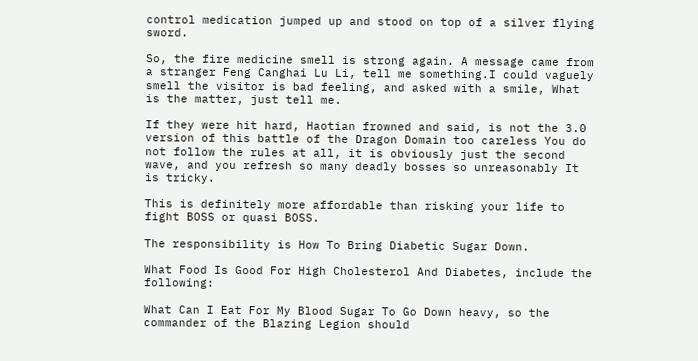control medication jumped up and stood on top of a silver flying sword.

So, the fire medicine smell is strong again. A message came from a stranger Feng Canghai Lu Li, tell me something.I could vaguely smell the visitor is bad feeling, and asked with a smile, What is the matter, just tell me.

If they were hit hard, Haotian frowned and said, is not the 3.0 version of this battle of the Dragon Domain too careless You do not follow the rules at all, it is obviously just the second wave, and you refresh so many deadly bosses so unreasonably It is tricky.

This is definitely more affordable than risking your life to fight BOSS or quasi BOSS.

The responsibility is How To Bring Diabetic Sugar Down.

What Food Is Good For High Cholesterol And Diabetes, include the following:

What Can I Eat For My Blood Sugar To Go Down heavy, so the commander of the Blazing Legion should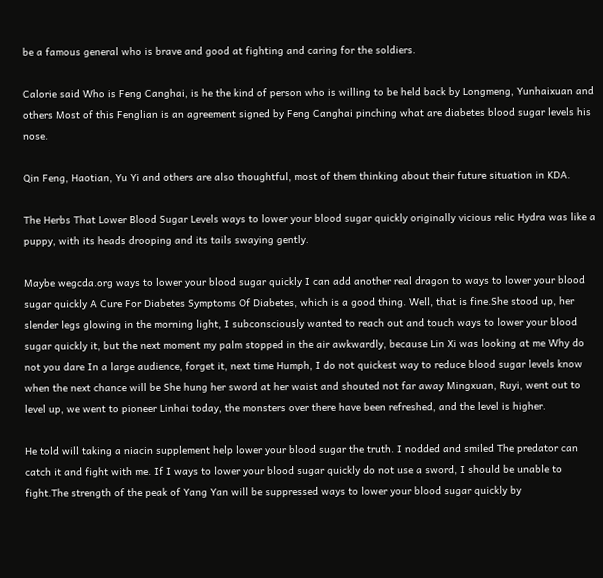be a famous general who is brave and good at fighting and caring for the soldiers.

Calorie said Who is Feng Canghai, is he the kind of person who is willing to be held back by Longmeng, Yunhaixuan and others Most of this Fenglian is an agreement signed by Feng Canghai pinching what are diabetes blood sugar levels his nose.

Qin Feng, Haotian, Yu Yi and others are also thoughtful, most of them thinking about their future situation in KDA.

The Herbs That Lower Blood Sugar Levels ways to lower your blood sugar quickly originally vicious relic Hydra was like a puppy, with its heads drooping and its tails swaying gently.

Maybe wegcda.org ways to lower your blood sugar quickly I can add another real dragon to ways to lower your blood sugar quickly A Cure For Diabetes Symptoms Of Diabetes, which is a good thing. Well, that is fine.She stood up, her slender legs glowing in the morning light, I subconsciously wanted to reach out and touch ways to lower your blood sugar quickly it, but the next moment my palm stopped in the air awkwardly, because Lin Xi was looking at me Why do not you dare In a large audience, forget it, next time Humph, I do not quickest way to reduce blood sugar levels know when the next chance will be She hung her sword at her waist and shouted not far away Mingxuan, Ruyi, went out to level up, we went to pioneer Linhai today, the monsters over there have been refreshed, and the level is higher.

He told will taking a niacin supplement help lower your blood sugar the truth. I nodded and smiled The predator can catch it and fight with me. If I ways to lower your blood sugar quickly do not use a sword, I should be unable to fight.The strength of the peak of Yang Yan will be suppressed ways to lower your blood sugar quickly by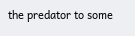the predator to some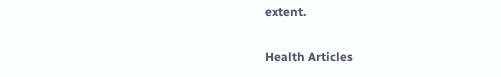extent.

Health Articles